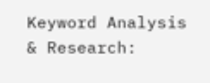Keyword Analysis & Research: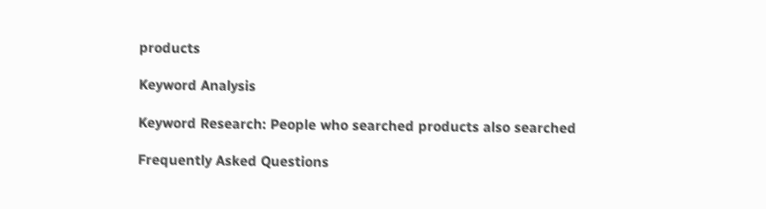products

Keyword Analysis

Keyword Research: People who searched products also searched

Frequently Asked Questions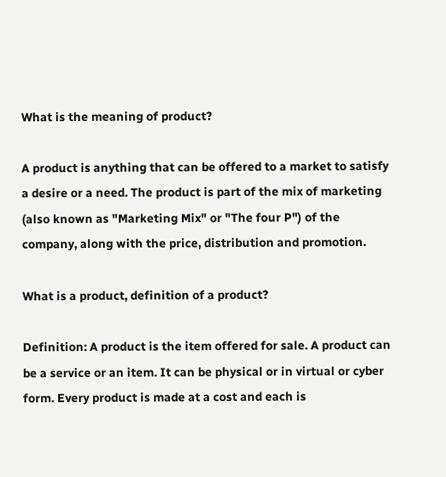What is the meaning of product?

A product is anything that can be offered to a market to satisfy a desire or a need. The product is part of the mix of marketing (also known as "Marketing Mix" or "The four P") of the company, along with the price, distribution and promotion.

What is a product, definition of a product?

Definition: A product is the item offered for sale. A product can be a service or an item. It can be physical or in virtual or cyber form. Every product is made at a cost and each is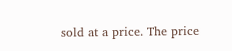sold at a price. The price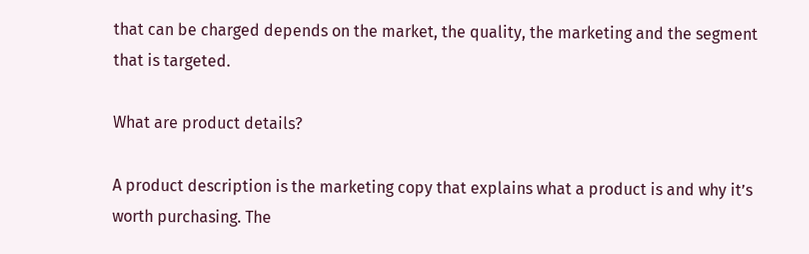that can be charged depends on the market, the quality, the marketing and the segment that is targeted.

What are product details?

A product description is the marketing copy that explains what a product is and why it’s worth purchasing. The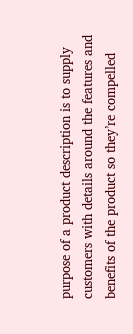purpose of a product description is to supply customers with details around the features and benefits of the product so they’re compelled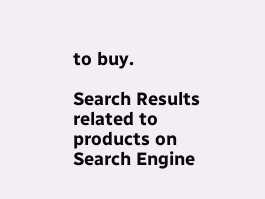to buy.

Search Results related to products on Search Engine